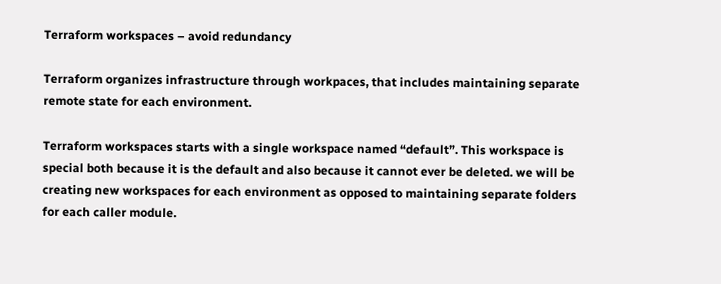Terraform workspaces – avoid redundancy

Terraform organizes infrastructure through workpaces, that includes maintaining separate remote state for each environment.

Terraform workspaces starts with a single workspace named “default”. This workspace is special both because it is the default and also because it cannot ever be deleted. we will be creating new workspaces for each environment as opposed to maintaining separate folders for each caller module.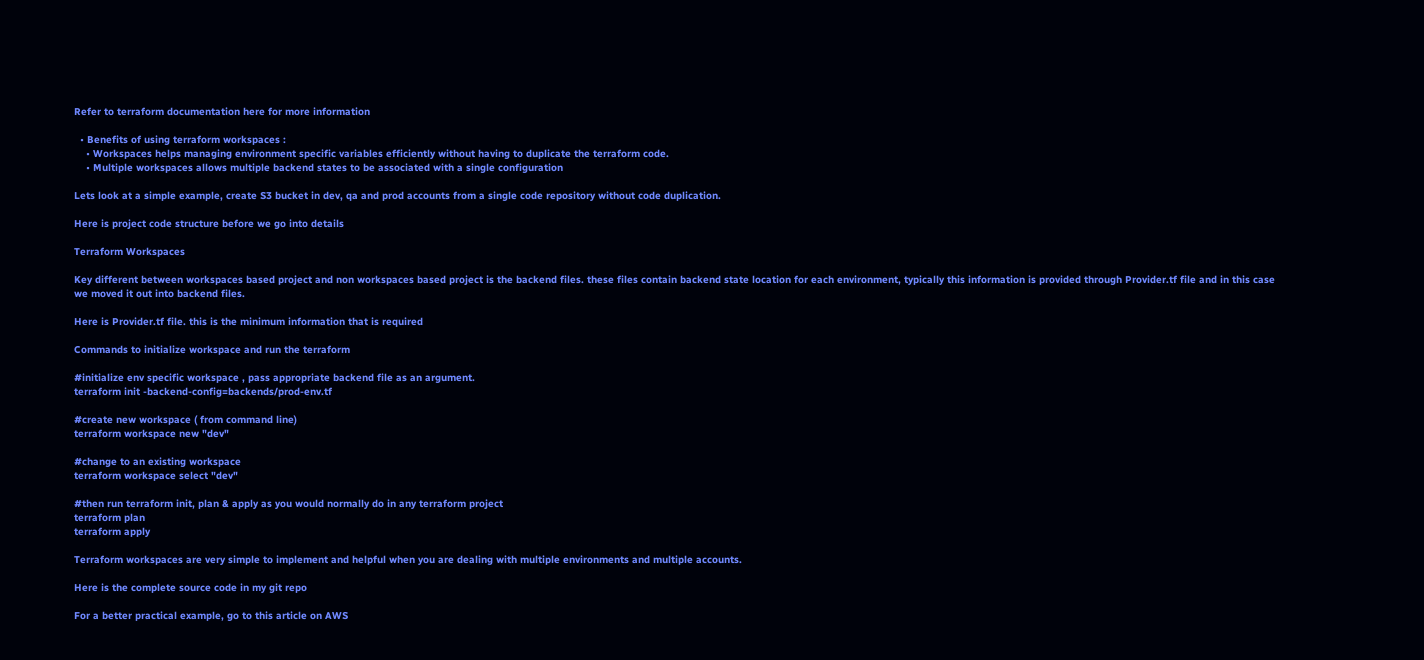Refer to terraform documentation here for more information

  • Benefits of using terraform workspaces :
    • Workspaces helps managing environment specific variables efficiently without having to duplicate the terraform code.
    • Multiple workspaces allows multiple backend states to be associated with a single configuration

Lets look at a simple example, create S3 bucket in dev, qa and prod accounts from a single code repository without code duplication.

Here is project code structure before we go into details

Terraform Workspaces

Key different between workspaces based project and non workspaces based project is the backend files. these files contain backend state location for each environment, typically this information is provided through Provider.tf file and in this case we moved it out into backend files.

Here is Provider.tf file. this is the minimum information that is required

Commands to initialize workspace and run the terraform

#initialize env specific workspace , pass appropriate backend file as an argument.
terraform init -backend-config=backends/prod-env.tf

#create new workspace ( from command line)
terraform workspace new "dev"

#change to an existing workspace
terraform workspace select "dev"

#then run terraform init, plan & apply as you would normally do in any terraform project
terraform plan
terraform apply

Terraform workspaces are very simple to implement and helpful when you are dealing with multiple environments and multiple accounts.

Here is the complete source code in my git repo

For a better practical example, go to this article on AWS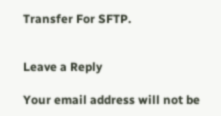Transfer For SFTP.


Leave a Reply

Your email address will not be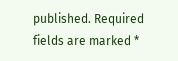published. Required fields are marked *